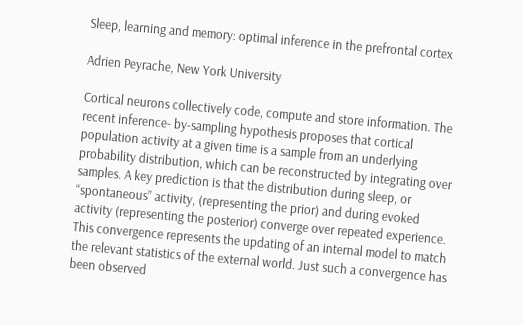Sleep, learning and memory: optimal inference in the prefrontal cortex

Adrien Peyrache, New York University

Cortical neurons collectively code, compute and store information. The recent inference- by-sampling hypothesis proposes that cortical population activity at a given time is a sample from an underlying probability distribution, which can be reconstructed by integrating over samples. A key prediction is that the distribution during sleep, or “spontaneous” activity, (representing the prior) and during evoked activity (representing the posterior) converge over repeated experience. This convergence represents the updating of an internal model to match the relevant statistics of the external world. Just such a convergence has been observed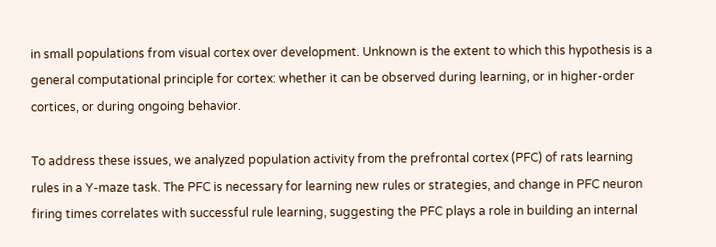in small populations from visual cortex over development. Unknown is the extent to which this hypothesis is a general computational principle for cortex: whether it can be observed during learning, or in higher-order cortices, or during ongoing behavior.

To address these issues, we analyzed population activity from the prefrontal cortex (PFC) of rats learning rules in a Y-maze task. The PFC is necessary for learning new rules or strategies, and change in PFC neuron firing times correlates with successful rule learning, suggesting the PFC plays a role in building an internal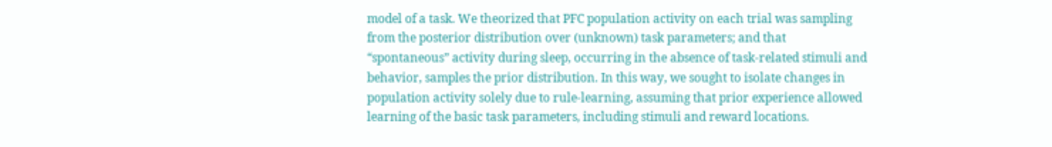model of a task. We theorized that PFC population activity on each trial was sampling from the posterior distribution over (unknown) task parameters; and that “spontaneous” activity during sleep, occurring in the absence of task-related stimuli and behavior, samples the prior distribution. In this way, we sought to isolate changes in population activity solely due to rule-learning, assuming that prior experience allowed learning of the basic task parameters, including stimuli and reward locations.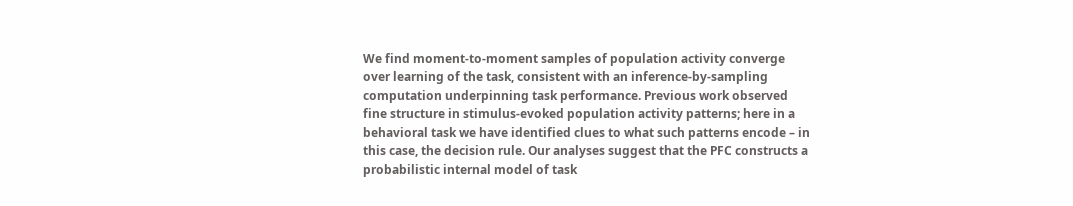We find moment-to-moment samples of population activity converge over learning of the task, consistent with an inference-by-sampling computation underpinning task performance. Previous work observed fine structure in stimulus-evoked population activity patterns; here in a behavioral task we have identified clues to what such patterns encode – in this case, the decision rule. Our analyses suggest that the PFC constructs a probabilistic internal model of task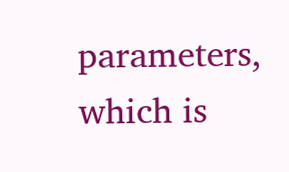parameters, which is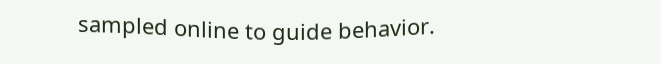sampled online to guide behavior.